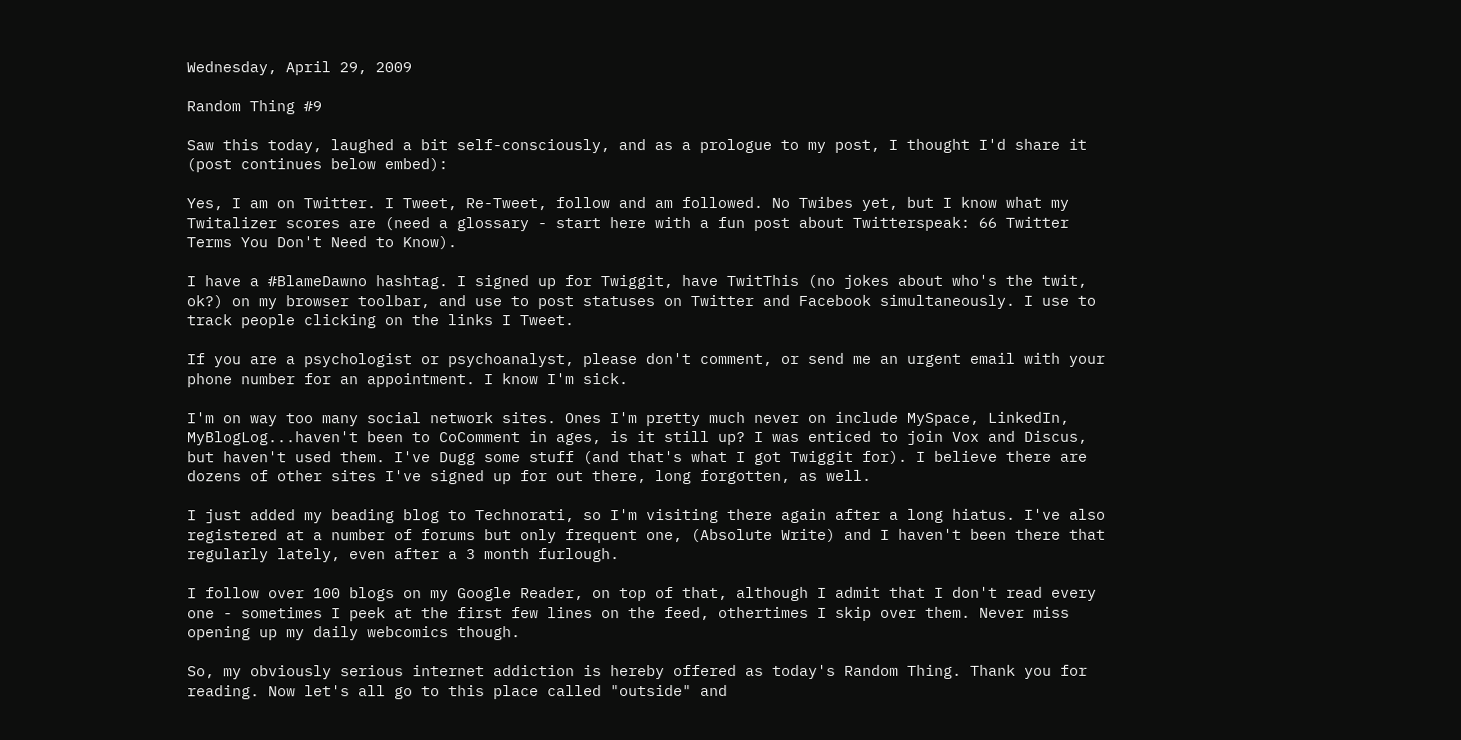Wednesday, April 29, 2009

Random Thing #9

Saw this today, laughed a bit self-consciously, and as a prologue to my post, I thought I'd share it (post continues below embed):

Yes, I am on Twitter. I Tweet, Re-Tweet, follow and am followed. No Twibes yet, but I know what my Twitalizer scores are (need a glossary - start here with a fun post about Twitterspeak: 66 Twitter Terms You Don't Need to Know).

I have a #BlameDawno hashtag. I signed up for Twiggit, have TwitThis (no jokes about who's the twit, ok?) on my browser toolbar, and use to post statuses on Twitter and Facebook simultaneously. I use to track people clicking on the links I Tweet.

If you are a psychologist or psychoanalyst, please don't comment, or send me an urgent email with your phone number for an appointment. I know I'm sick.

I'm on way too many social network sites. Ones I'm pretty much never on include MySpace, LinkedIn, MyBlogLog...haven't been to CoComment in ages, is it still up? I was enticed to join Vox and Discus, but haven't used them. I've Dugg some stuff (and that's what I got Twiggit for). I believe there are dozens of other sites I've signed up for out there, long forgotten, as well.

I just added my beading blog to Technorati, so I'm visiting there again after a long hiatus. I've also registered at a number of forums but only frequent one, (Absolute Write) and I haven't been there that regularly lately, even after a 3 month furlough.

I follow over 100 blogs on my Google Reader, on top of that, although I admit that I don't read every one - sometimes I peek at the first few lines on the feed, othertimes I skip over them. Never miss opening up my daily webcomics though.

So, my obviously serious internet addiction is hereby offered as today's Random Thing. Thank you for reading. Now let's all go to this place called "outside" and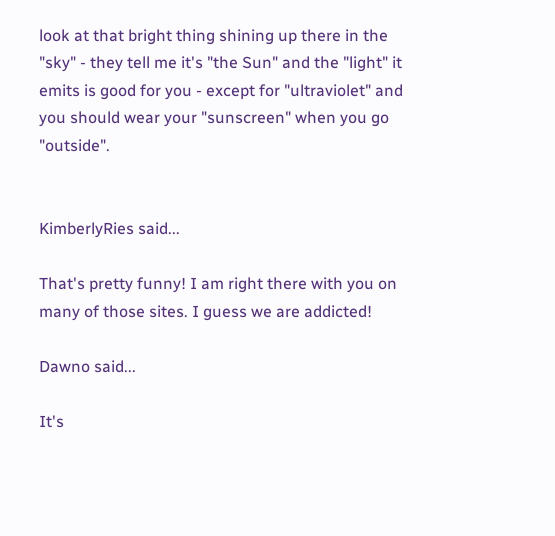look at that bright thing shining up there in the "sky" - they tell me it's "the Sun" and the "light" it emits is good for you - except for "ultraviolet" and you should wear your "sunscreen" when you go "outside".


KimberlyRies said...

That's pretty funny! I am right there with you on many of those sites. I guess we are addicted!

Dawno said...

It's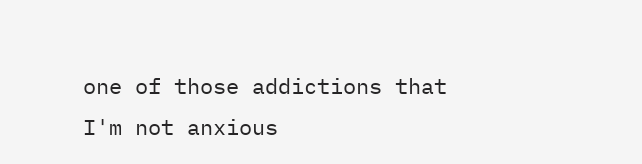one of those addictions that I'm not anxious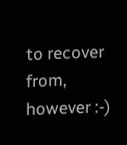to recover from, however :-)